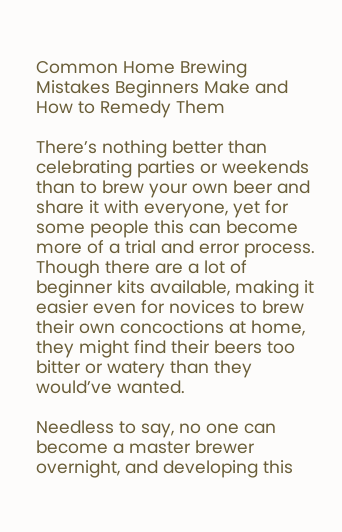Common Home Brewing Mistakes Beginners Make and How to Remedy Them

There’s nothing better than celebrating parties or weekends than to brew your own beer and share it with everyone, yet for some people this can become more of a trial and error process. Though there are a lot of beginner kits available, making it easier even for novices to brew their own concoctions at home, they might find their beers too bitter or watery than they would’ve wanted.

Needless to say, no one can become a master brewer overnight, and developing this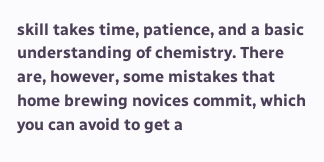skill takes time, patience, and a basic understanding of chemistry. There are, however, some mistakes that home brewing novices commit, which you can avoid to get a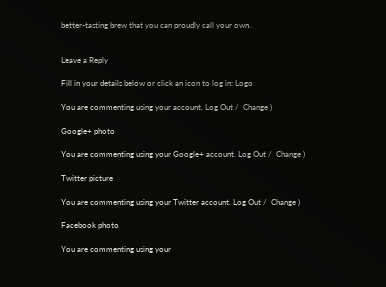better-tasting brew that you can proudly call your own.


Leave a Reply

Fill in your details below or click an icon to log in: Logo

You are commenting using your account. Log Out /  Change )

Google+ photo

You are commenting using your Google+ account. Log Out /  Change )

Twitter picture

You are commenting using your Twitter account. Log Out /  Change )

Facebook photo

You are commenting using your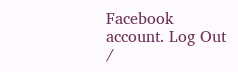Facebook account. Log Out /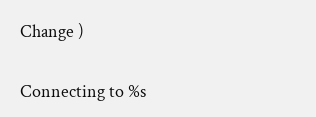Change )


Connecting to %s